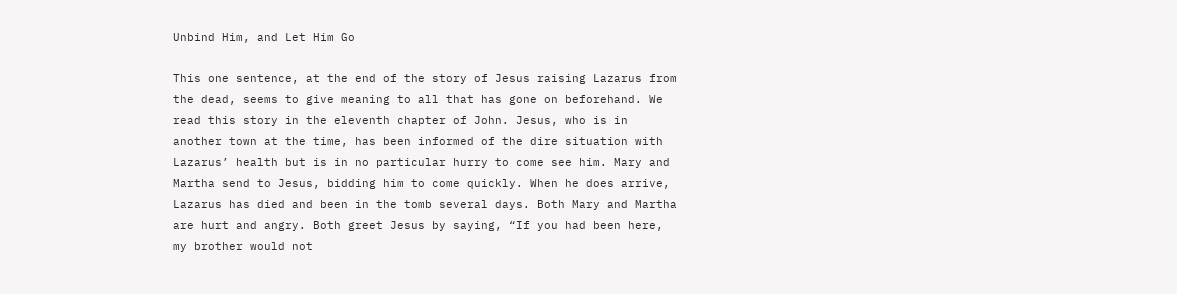Unbind Him, and Let Him Go

This one sentence, at the end of the story of Jesus raising Lazarus from the dead, seems to give meaning to all that has gone on beforehand. We read this story in the eleventh chapter of John. Jesus, who is in another town at the time, has been informed of the dire situation with Lazarus’ health but is in no particular hurry to come see him. Mary and Martha send to Jesus, bidding him to come quickly. When he does arrive, Lazarus has died and been in the tomb several days. Both Mary and Martha are hurt and angry. Both greet Jesus by saying, “If you had been here, my brother would not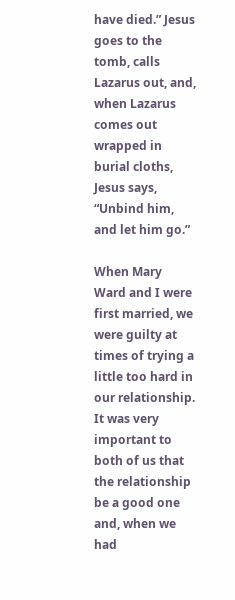have died.” Jesus goes to the tomb, calls Lazarus out, and, when Lazarus comes out wrapped in burial cloths, Jesus says, “Unbind him, and let him go.”

When Mary Ward and I were first married, we were guilty at times of trying a little too hard in our relationship. It was very important to both of us that the relationship be a good one and, when we had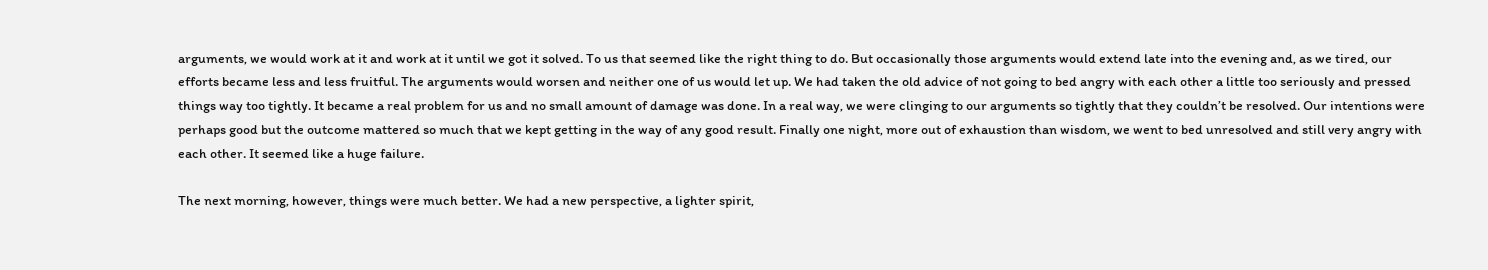arguments, we would work at it and work at it until we got it solved. To us that seemed like the right thing to do. But occasionally those arguments would extend late into the evening and, as we tired, our efforts became less and less fruitful. The arguments would worsen and neither one of us would let up. We had taken the old advice of not going to bed angry with each other a little too seriously and pressed things way too tightly. It became a real problem for us and no small amount of damage was done. In a real way, we were clinging to our arguments so tightly that they couldn’t be resolved. Our intentions were perhaps good but the outcome mattered so much that we kept getting in the way of any good result. Finally one night, more out of exhaustion than wisdom, we went to bed unresolved and still very angry with each other. It seemed like a huge failure.

The next morning, however, things were much better. We had a new perspective, a lighter spirit,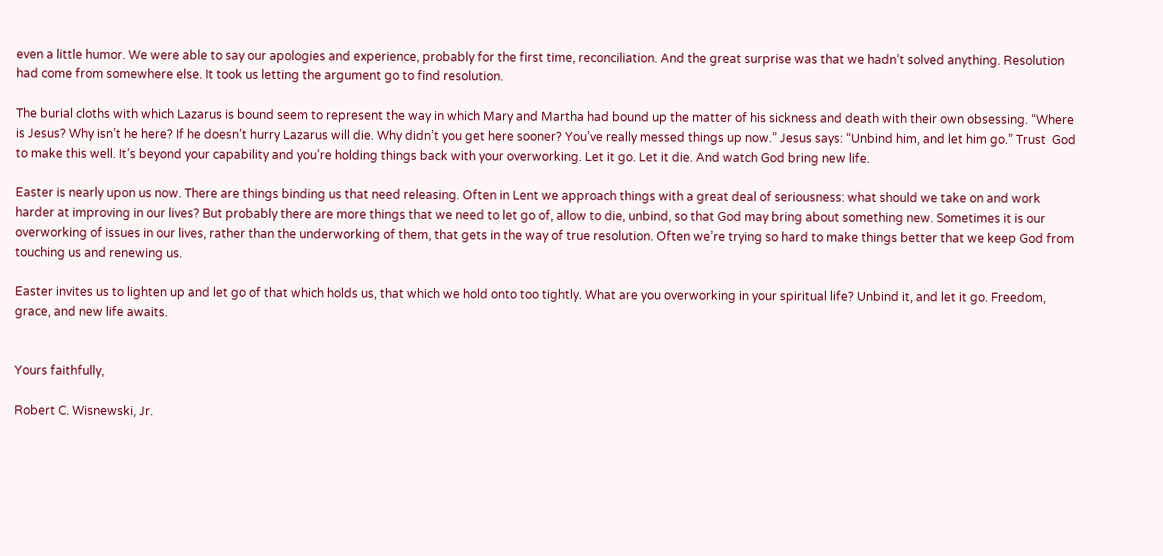even a little humor. We were able to say our apologies and experience, probably for the first time, reconciliation. And the great surprise was that we hadn’t solved anything. Resolution had come from somewhere else. It took us letting the argument go to find resolution.

The burial cloths with which Lazarus is bound seem to represent the way in which Mary and Martha had bound up the matter of his sickness and death with their own obsessing. “Where is Jesus? Why isn’t he here? If he doesn’t hurry Lazarus will die. Why didn’t you get here sooner? You’ve really messed things up now.” Jesus says: “Unbind him, and let him go.” Trust  God to make this well. It’s beyond your capability and you’re holding things back with your overworking. Let it go. Let it die. And watch God bring new life.

Easter is nearly upon us now. There are things binding us that need releasing. Often in Lent we approach things with a great deal of seriousness: what should we take on and work harder at improving in our lives? But probably there are more things that we need to let go of, allow to die, unbind, so that God may bring about something new. Sometimes it is our overworking of issues in our lives, rather than the underworking of them, that gets in the way of true resolution. Often we’re trying so hard to make things better that we keep God from touching us and renewing us.

Easter invites us to lighten up and let go of that which holds us, that which we hold onto too tightly. What are you overworking in your spiritual life? Unbind it, and let it go. Freedom, grace, and new life awaits.


Yours faithfully,

Robert C. Wisnewski, Jr.